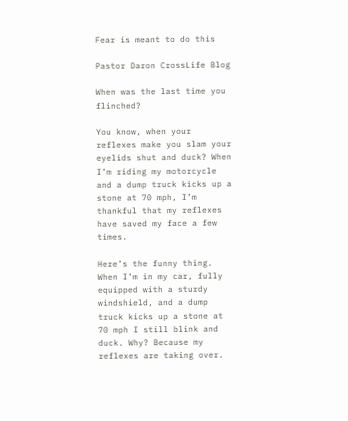Fear is meant to do this

Pastor Daron CrossLife Blog

When was the last time you flinched?

You know, when your reflexes make you slam your eyelids shut and duck? When I’m riding my motorcycle and a dump truck kicks up a stone at 70 mph, I’m thankful that my reflexes have saved my face a few times.

Here’s the funny thing. When I’m in my car, fully equipped with a sturdy windshield, and a dump truck kicks up a stone at 70 mph I still blink and duck. Why? Because my reflexes are taking over.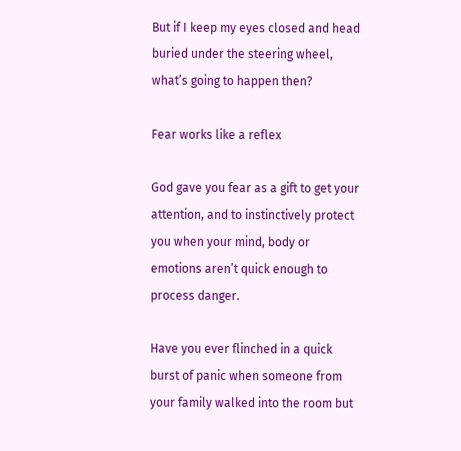But if I keep my eyes closed and head buried under the steering wheel, what’s going to happen then?

Fear works like a reflex

God gave you fear as a gift to get your attention, and to instinctively protect you when your mind, body or emotions aren’t quick enough to process danger.

Have you ever flinched in a quick burst of panic when someone from your family walked into the room but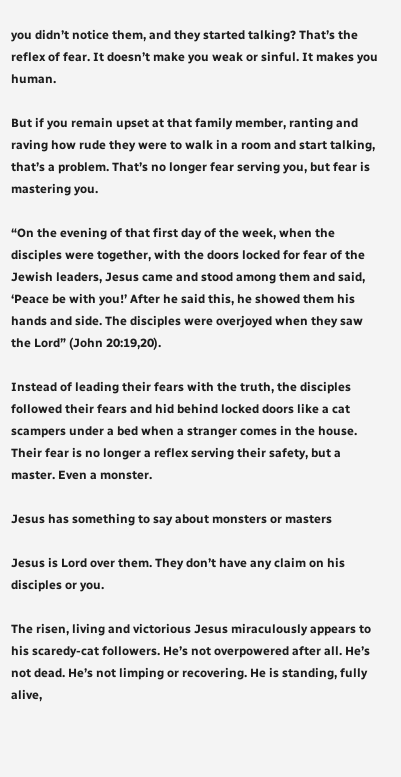you didn’t notice them, and they started talking? That’s the reflex of fear. It doesn’t make you weak or sinful. It makes you human.

But if you remain upset at that family member, ranting and raving how rude they were to walk in a room and start talking, that’s a problem. That’s no longer fear serving you, but fear is mastering you.

“On the evening of that first day of the week, when the disciples were together, with the doors locked for fear of the Jewish leaders, Jesus came and stood among them and said, ‘Peace be with you!’ After he said this, he showed them his hands and side. The disciples were overjoyed when they saw the Lord” (John 20:19,20).

Instead of leading their fears with the truth, the disciples followed their fears and hid behind locked doors like a cat scampers under a bed when a stranger comes in the house. Their fear is no longer a reflex serving their safety, but a master. Even a monster.

Jesus has something to say about monsters or masters

Jesus is Lord over them. They don’t have any claim on his disciples or you.

The risen, living and victorious Jesus miraculously appears to his scaredy-cat followers. He’s not overpowered after all. He’s not dead. He’s not limping or recovering. He is standing, fully alive,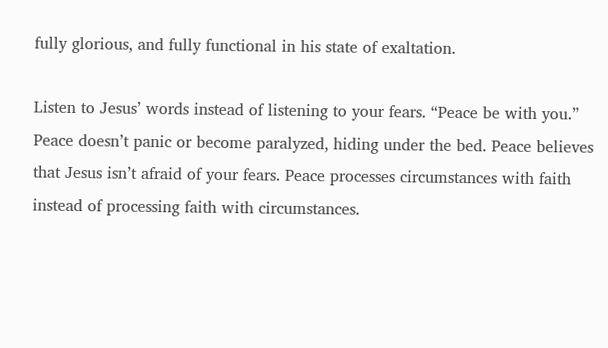fully glorious, and fully functional in his state of exaltation.

Listen to Jesus’ words instead of listening to your fears. “Peace be with you.” Peace doesn’t panic or become paralyzed, hiding under the bed. Peace believes that Jesus isn’t afraid of your fears. Peace processes circumstances with faith instead of processing faith with circumstances.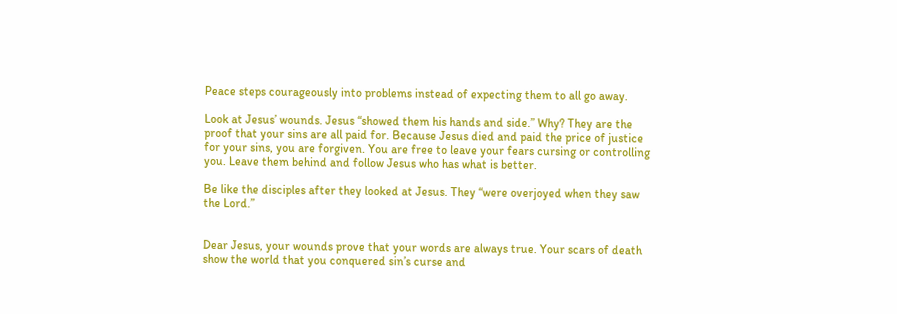Peace steps courageously into problems instead of expecting them to all go away.

Look at Jesus’ wounds. Jesus “showed them his hands and side.” Why? They are the proof that your sins are all paid for. Because Jesus died and paid the price of justice for your sins, you are forgiven. You are free to leave your fears cursing or controlling you. Leave them behind and follow Jesus who has what is better.

Be like the disciples after they looked at Jesus. They “were overjoyed when they saw the Lord.”


Dear Jesus, your wounds prove that your words are always true. Your scars of death show the world that you conquered sin’s curse and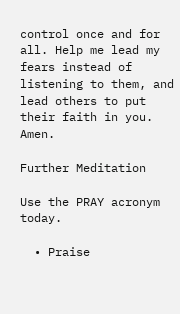control once and for all. Help me lead my fears instead of listening to them, and lead others to put their faith in you. Amen.

Further Meditation

Use the PRAY acronym today.

  • Praise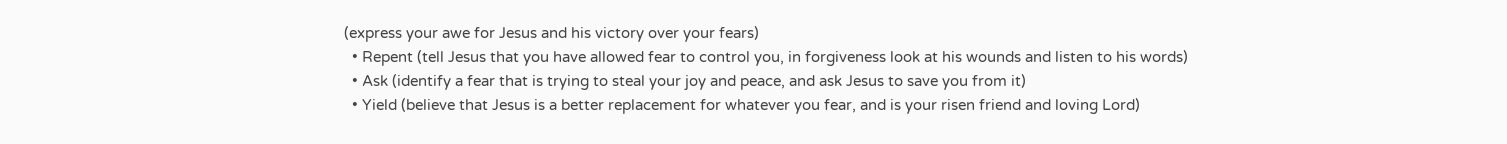(express your awe for Jesus and his victory over your fears)
  • Repent (tell Jesus that you have allowed fear to control you, in forgiveness look at his wounds and listen to his words)
  • Ask (identify a fear that is trying to steal your joy and peace, and ask Jesus to save you from it)
  • Yield (believe that Jesus is a better replacement for whatever you fear, and is your risen friend and loving Lord)